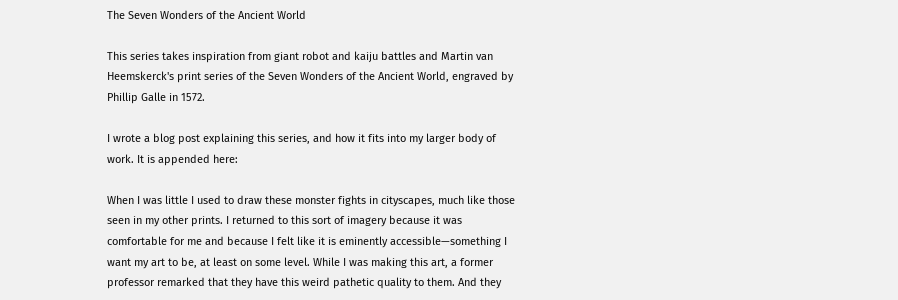The Seven Wonders of the Ancient World

This series takes inspiration from giant robot and kaiju battles and Martin van Heemskerck's print series of the Seven Wonders of the Ancient World, engraved by Phillip Galle in 1572.

I wrote a blog post explaining this series, and how it fits into my larger body of work. It is appended here:

When I was little I used to draw these monster fights in cityscapes, much like those seen in my other prints. I returned to this sort of imagery because it was comfortable for me and because I felt like it is eminently accessible—something I want my art to be, at least on some level. While I was making this art, a former professor remarked that they have this weird pathetic quality to them. And they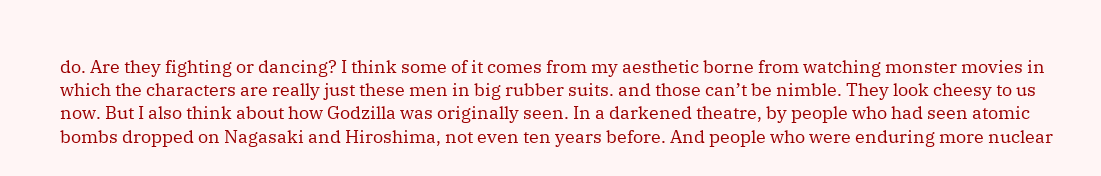do. Are they fighting or dancing? I think some of it comes from my aesthetic borne from watching monster movies in which the characters are really just these men in big rubber suits. and those can’t be nimble. They look cheesy to us now. But I also think about how Godzilla was originally seen. In a darkened theatre, by people who had seen atomic bombs dropped on Nagasaki and Hiroshima, not even ten years before. And people who were enduring more nuclear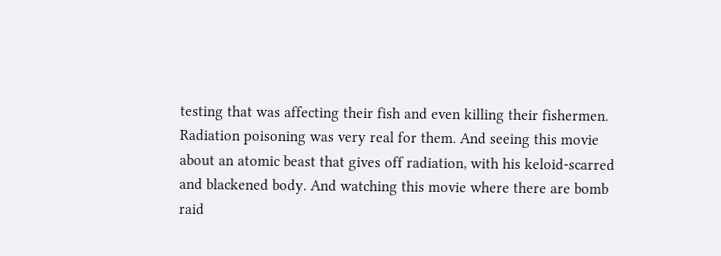testing that was affecting their fish and even killing their fishermen. Radiation poisoning was very real for them. And seeing this movie about an atomic beast that gives off radiation, with his keloid-scarred and blackened body. And watching this movie where there are bomb raid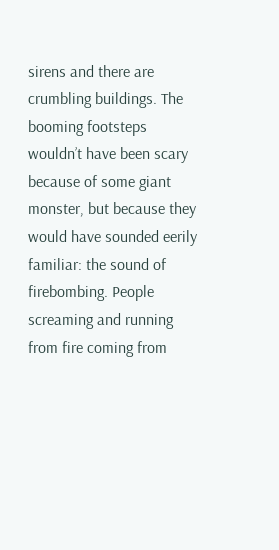sirens and there are crumbling buildings. The booming footsteps wouldn’t have been scary because of some giant monster, but because they would have sounded eerily familiar: the sound of firebombing. People screaming and running from fire coming from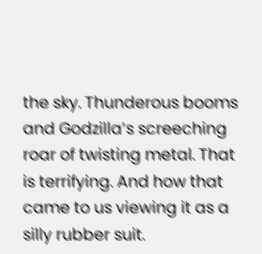the sky. Thunderous booms and Godzilla’s screeching roar of twisting metal. That is terrifying. And how that came to us viewing it as a silly rubber suit.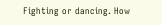Fighting or dancing. How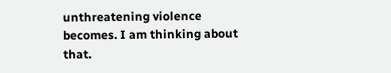unthreatening violence becomes. I am thinking about that.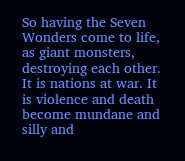So having the Seven Wonders come to life, as giant monsters, destroying each other. It is nations at war. It is violence and death become mundane and silly and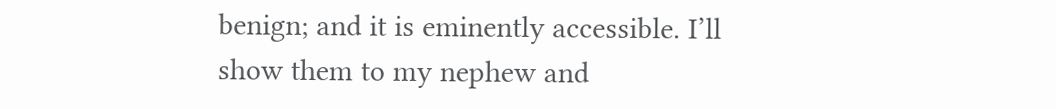benign; and it is eminently accessible. I’ll show them to my nephew and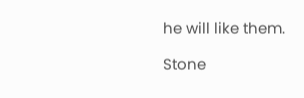he will like them.

Stone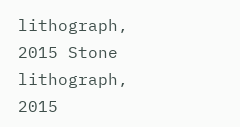lithograph, 2015 Stone lithograph, 2015